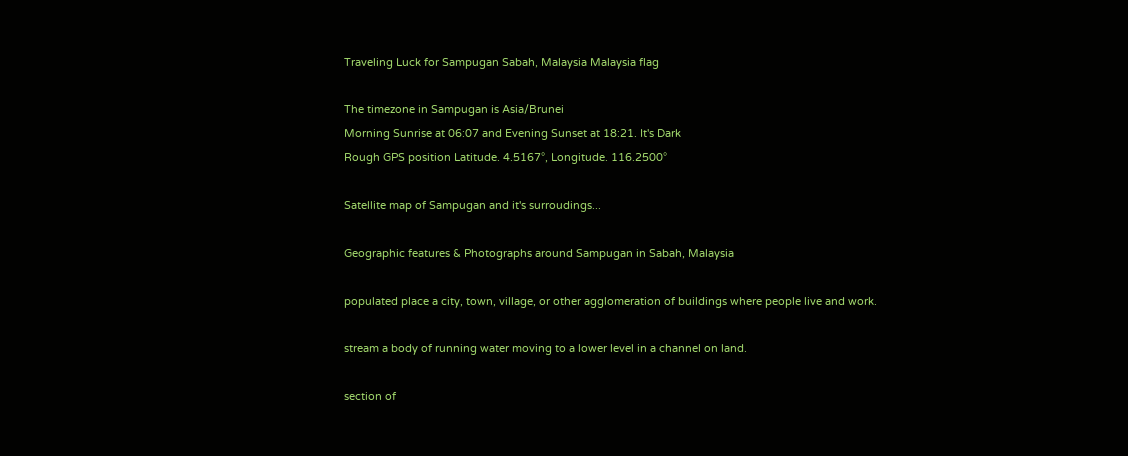Traveling Luck for Sampugan Sabah, Malaysia Malaysia flag

The timezone in Sampugan is Asia/Brunei
Morning Sunrise at 06:07 and Evening Sunset at 18:21. It's Dark
Rough GPS position Latitude. 4.5167°, Longitude. 116.2500°

Satellite map of Sampugan and it's surroudings...

Geographic features & Photographs around Sampugan in Sabah, Malaysia

populated place a city, town, village, or other agglomeration of buildings where people live and work.

stream a body of running water moving to a lower level in a channel on land.

section of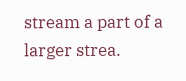stream a part of a larger strea.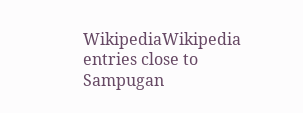WikipediaWikipedia entries close to Sampugan